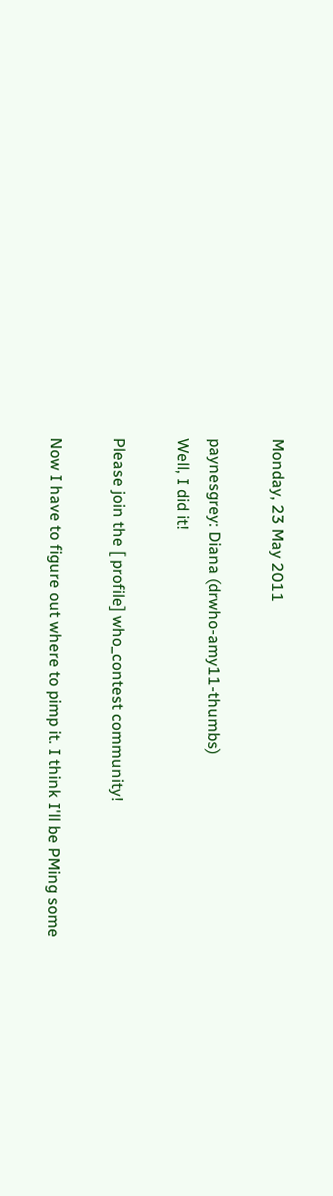Monday, 23 May 2011

paynesgrey: Diana (drwho-amy11-thumbs)
Well, I did it!

Please join the [ profile] who_contest community!

Now I have to figure out where to pimp it. I think I'll be PMing some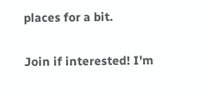places for a bit.

Join if interested! I'm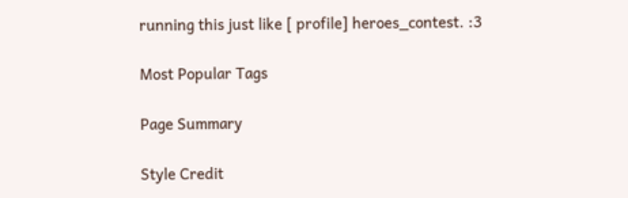running this just like [ profile] heroes_contest. :3

Most Popular Tags

Page Summary

Style Credit